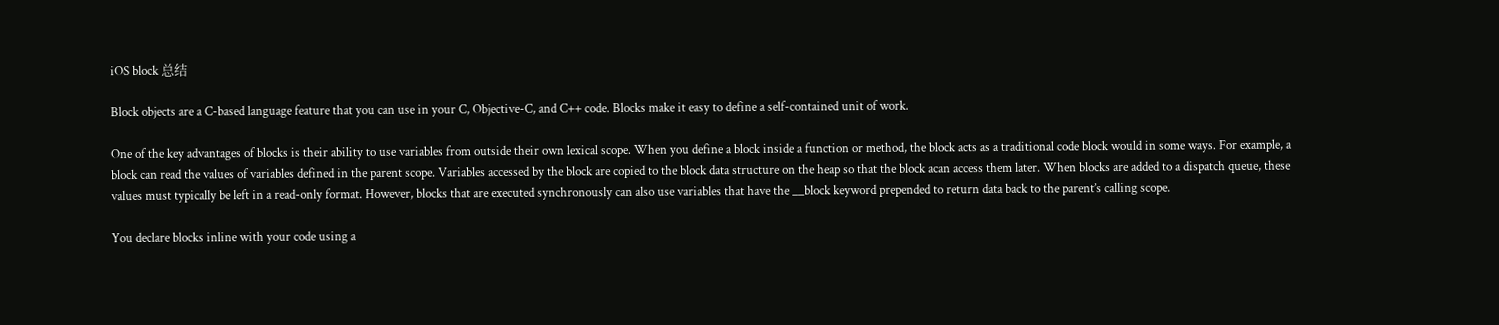iOS block 总结

Block objects are a C-based language feature that you can use in your C, Objective-C, and C++ code. Blocks make it easy to define a self-contained unit of work.

One of the key advantages of blocks is their ability to use variables from outside their own lexical scope. When you define a block inside a function or method, the block acts as a traditional code block would in some ways. For example, a block can read the values of variables defined in the parent scope. Variables accessed by the block are copied to the block data structure on the heap so that the block acan access them later. When blocks are added to a dispatch queue, these values must typically be left in a read-only format. However, blocks that are executed synchronously can also use variables that have the __block keyword prepended to return data back to the parent’s calling scope.

You declare blocks inline with your code using a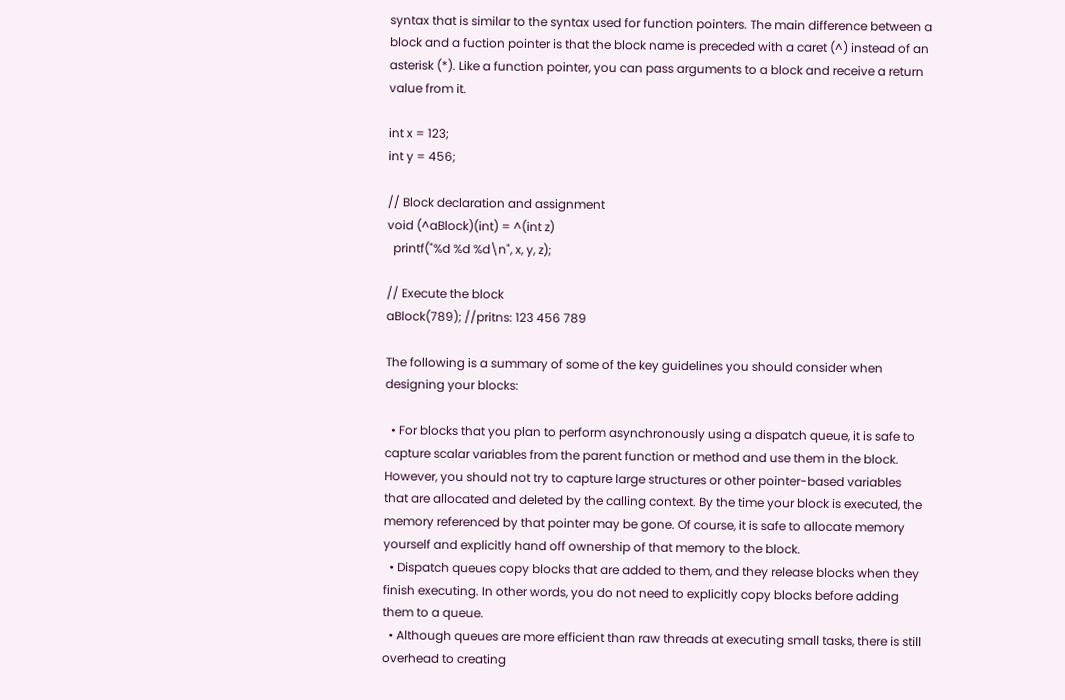syntax that is similar to the syntax used for function pointers. The main difference between a block and a fuction pointer is that the block name is preceded with a caret (^) instead of an asterisk (*). Like a function pointer, you can pass arguments to a block and receive a return value from it.

int x = 123;
int y = 456;

// Block declaration and assignment
void (^aBlock)(int) = ^(int z)
  printf("%d %d %d\n", x, y, z);

// Execute the block
aBlock(789); //pritns: 123 456 789

The following is a summary of some of the key guidelines you should consider when designing your blocks:

  • For blocks that you plan to perform asynchronously using a dispatch queue, it is safe to capture scalar variables from the parent function or method and use them in the block. However, you should not try to capture large structures or other pointer-based variables that are allocated and deleted by the calling context. By the time your block is executed, the memory referenced by that pointer may be gone. Of course, it is safe to allocate memory yourself and explicitly hand off ownership of that memory to the block.
  • Dispatch queues copy blocks that are added to them, and they release blocks when they finish executing. In other words, you do not need to explicitly copy blocks before adding them to a queue.
  • Although queues are more efficient than raw threads at executing small tasks, there is still overhead to creating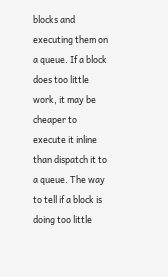blocks and executing them on a queue. If a block does too little work, it may be cheaper to execute it inline than dispatch it to a queue. The way to tell if a block is doing too little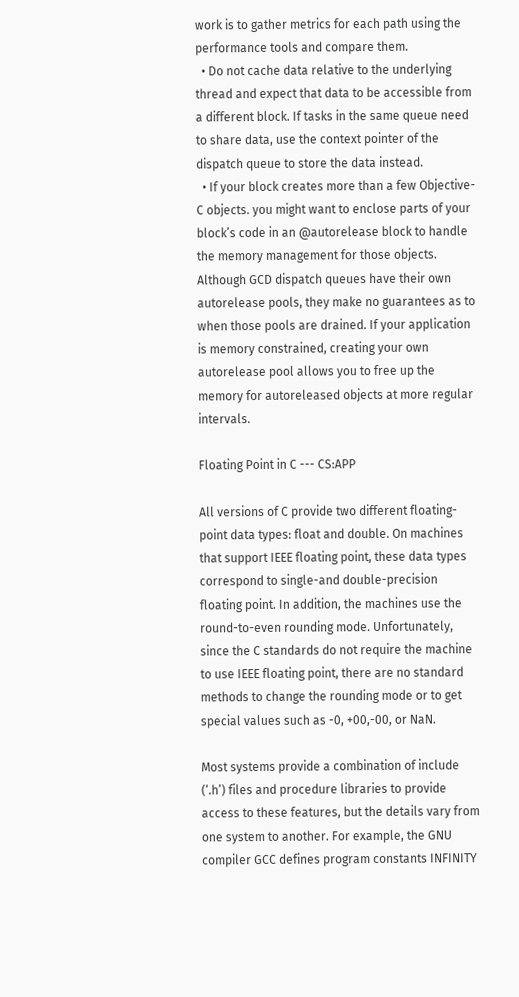work is to gather metrics for each path using the performance tools and compare them.
  • Do not cache data relative to the underlying thread and expect that data to be accessible from a different block. If tasks in the same queue need to share data, use the context pointer of the dispatch queue to store the data instead.
  • If your block creates more than a few Objective-C objects. you might want to enclose parts of your block’s code in an @autorelease block to handle the memory management for those objects. Although GCD dispatch queues have their own autorelease pools, they make no guarantees as to when those pools are drained. If your application is memory constrained, creating your own autorelease pool allows you to free up the memory for autoreleased objects at more regular intervals.

Floating Point in C --- CS:APP

All versions of C provide two different floating-point data types: float and double. On machines that support IEEE floating point, these data types correspond to single-and double-precision floating point. In addition, the machines use the round-to-even rounding mode. Unfortunately, since the C standards do not require the machine to use IEEE floating point, there are no standard methods to change the rounding mode or to get special values such as -0, +00,-00, or NaN.

Most systems provide a combination of include (‘.h’) files and procedure libraries to provide access to these features, but the details vary from one system to another. For example, the GNU compiler GCC defines program constants INFINITY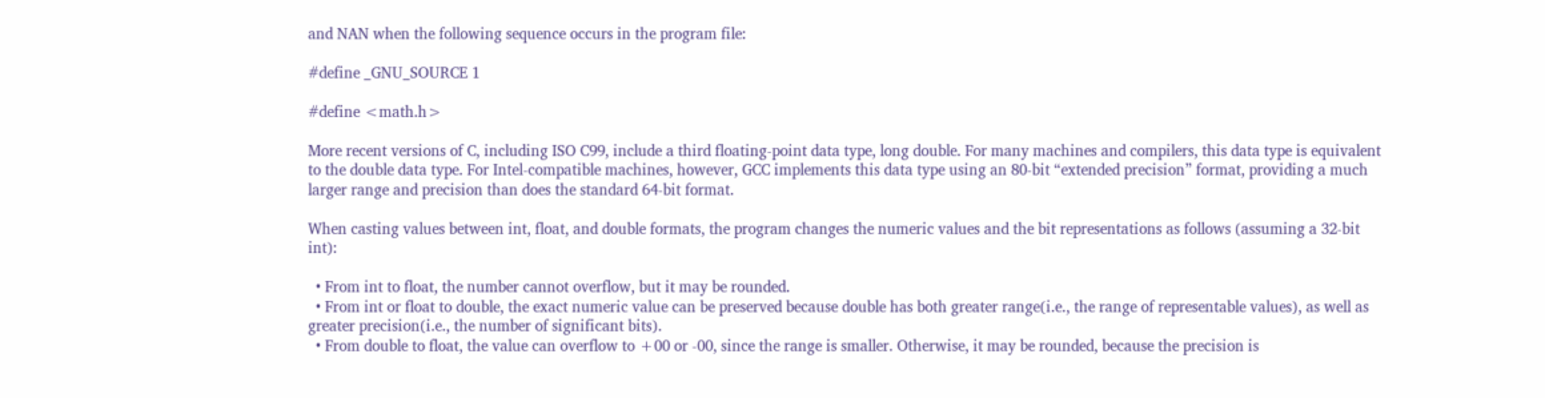and NAN when the following sequence occurs in the program file:

#define _GNU_SOURCE 1

#define <math.h>

More recent versions of C, including ISO C99, include a third floating-point data type, long double. For many machines and compilers, this data type is equivalent to the double data type. For Intel-compatible machines, however, GCC implements this data type using an 80-bit “extended precision” format, providing a much larger range and precision than does the standard 64-bit format.

When casting values between int, float, and double formats, the program changes the numeric values and the bit representations as follows (assuming a 32-bit int):

  • From int to float, the number cannot overflow, but it may be rounded.
  • From int or float to double, the exact numeric value can be preserved because double has both greater range(i.e., the range of representable values), as well as greater precision(i.e., the number of significant bits).
  • From double to float, the value can overflow to +00 or -00, since the range is smaller. Otherwise, it may be rounded, because the precision is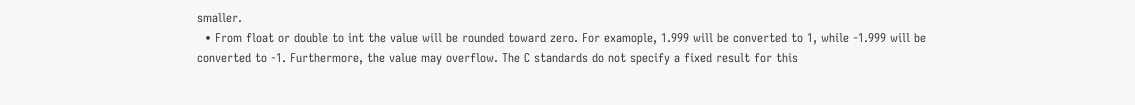smaller.
  • From float or double to int the value will be rounded toward zero. For examople, 1.999 will be converted to 1, while -1.999 will be converted to -1. Furthermore, the value may overflow. The C standards do not specify a fixed result for this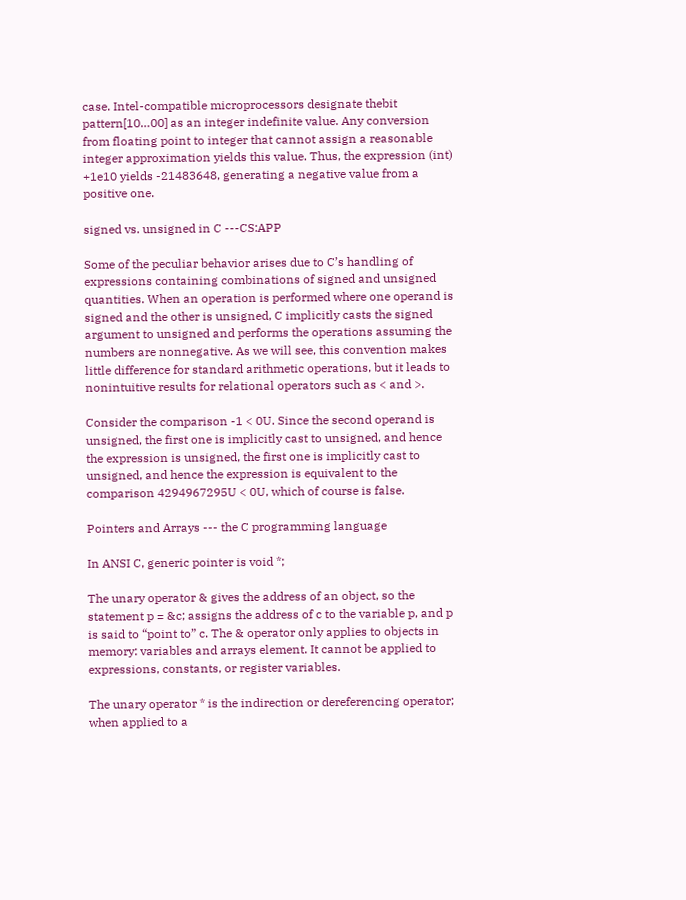case. Intel-compatible microprocessors designate thebit pattern[10…00] as an integer indefinite value. Any conversion from floating point to integer that cannot assign a reasonable integer approximation yields this value. Thus, the expression (int) +1e10 yields -21483648, generating a negative value from a positive one.

signed vs. unsigned in C ---CS:APP

Some of the peculiar behavior arises due to C’s handling of expressions containing combinations of signed and unsigned quantities. When an operation is performed where one operand is signed and the other is unsigned, C implicitly casts the signed argument to unsigned and performs the operations assuming the numbers are nonnegative. As we will see, this convention makes little difference for standard arithmetic operations, but it leads to nonintuitive results for relational operators such as < and >.

Consider the comparison -1 < 0U. Since the second operand is unsigned, the first one is implicitly cast to unsigned, and hence the expression is unsigned, the first one is implicitly cast to unsigned, and hence the expression is equivalent to the comparison 4294967295U < 0U, which of course is false.

Pointers and Arrays --- the C programming language

In ANSI C, generic pointer is void *;

The unary operator & gives the address of an object, so the statement p = &c; assigns the address of c to the variable p, and p is said to “point to” c. The & operator only applies to objects in memory: variables and arrays element. It cannot be applied to expressions, constants, or register variables.

The unary operator * is the indirection or dereferencing operator; when applied to a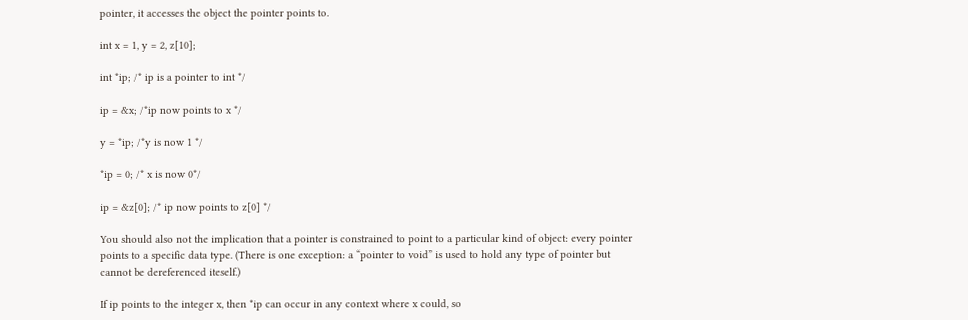pointer, it accesses the object the pointer points to.

int x = 1, y = 2, z[10];

int *ip; /* ip is a pointer to int */

ip = &x; /*ip now points to x */

y = *ip; /*y is now 1 */

*ip = 0; /* x is now 0*/

ip = &z[0]; /* ip now points to z[0] */

You should also not the implication that a pointer is constrained to point to a particular kind of object: every pointer points to a specific data type. (There is one exception: a “pointer to void” is used to hold any type of pointer but cannot be dereferenced iteself.)

If ip points to the integer x, then *ip can occur in any context where x could, so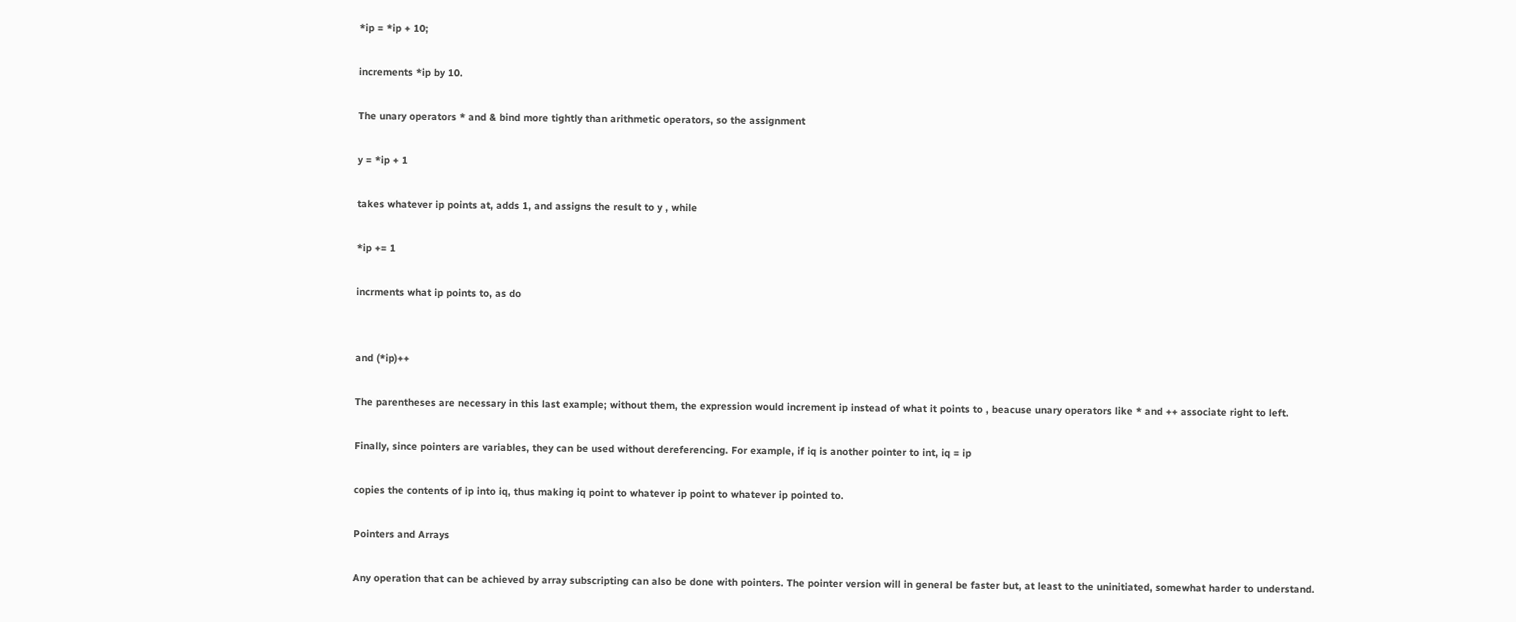*ip = *ip + 10;

increments *ip by 10.

The unary operators * and & bind more tightly than arithmetic operators, so the assignment

y = *ip + 1

takes whatever ip points at, adds 1, and assigns the result to y , while

*ip += 1

incrments what ip points to, as do


and (*ip)++

The parentheses are necessary in this last example; without them, the expression would increment ip instead of what it points to , beacuse unary operators like * and ++ associate right to left.

Finally, since pointers are variables, they can be used without dereferencing. For example, if iq is another pointer to int, iq = ip

copies the contents of ip into iq, thus making iq point to whatever ip point to whatever ip pointed to.

Pointers and Arrays

Any operation that can be achieved by array subscripting can also be done with pointers. The pointer version will in general be faster but, at least to the uninitiated, somewhat harder to understand.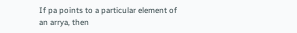If pa points to a particular element of an arrya, then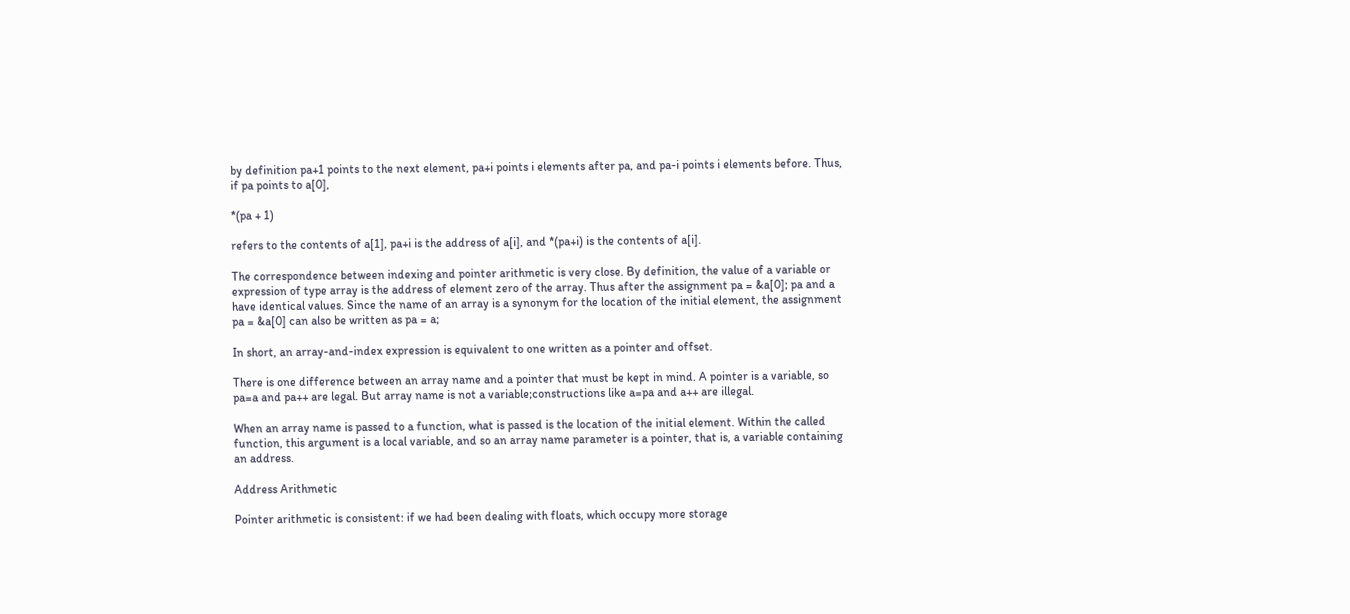by definition pa+1 points to the next element, pa+i points i elements after pa, and pa-i points i elements before. Thus, if pa points to a[0],

*(pa + 1)

refers to the contents of a[1], pa+i is the address of a[i], and *(pa+i) is the contents of a[i].

The correspondence between indexing and pointer arithmetic is very close. By definition, the value of a variable or expression of type array is the address of element zero of the array. Thus after the assignment pa = &a[0]; pa and a have identical values. Since the name of an array is a synonym for the location of the initial element, the assignment pa = &a[0] can also be written as pa = a;

In short, an array-and-index expression is equivalent to one written as a pointer and offset.

There is one difference between an array name and a pointer that must be kept in mind. A pointer is a variable, so pa=a and pa++ are legal. But array name is not a variable;constructions like a=pa and a++ are illegal.

When an array name is passed to a function, what is passed is the location of the initial element. Within the called function, this argument is a local variable, and so an array name parameter is a pointer, that is, a variable containing an address.

Address Arithmetic

Pointer arithmetic is consistent: if we had been dealing with floats, which occupy more storage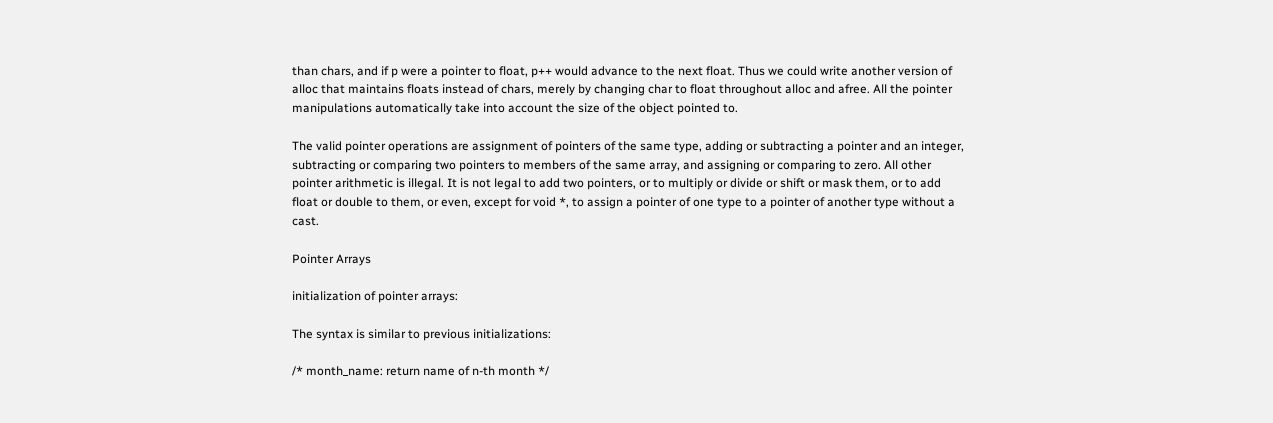than chars, and if p were a pointer to float, p++ would advance to the next float. Thus we could write another version of alloc that maintains floats instead of chars, merely by changing char to float throughout alloc and afree. All the pointer manipulations automatically take into account the size of the object pointed to.

The valid pointer operations are assignment of pointers of the same type, adding or subtracting a pointer and an integer, subtracting or comparing two pointers to members of the same array, and assigning or comparing to zero. All other pointer arithmetic is illegal. It is not legal to add two pointers, or to multiply or divide or shift or mask them, or to add float or double to them, or even, except for void *, to assign a pointer of one type to a pointer of another type without a cast.

Pointer Arrays

initialization of pointer arrays:

The syntax is similar to previous initializations:

/* month_name: return name of n-th month */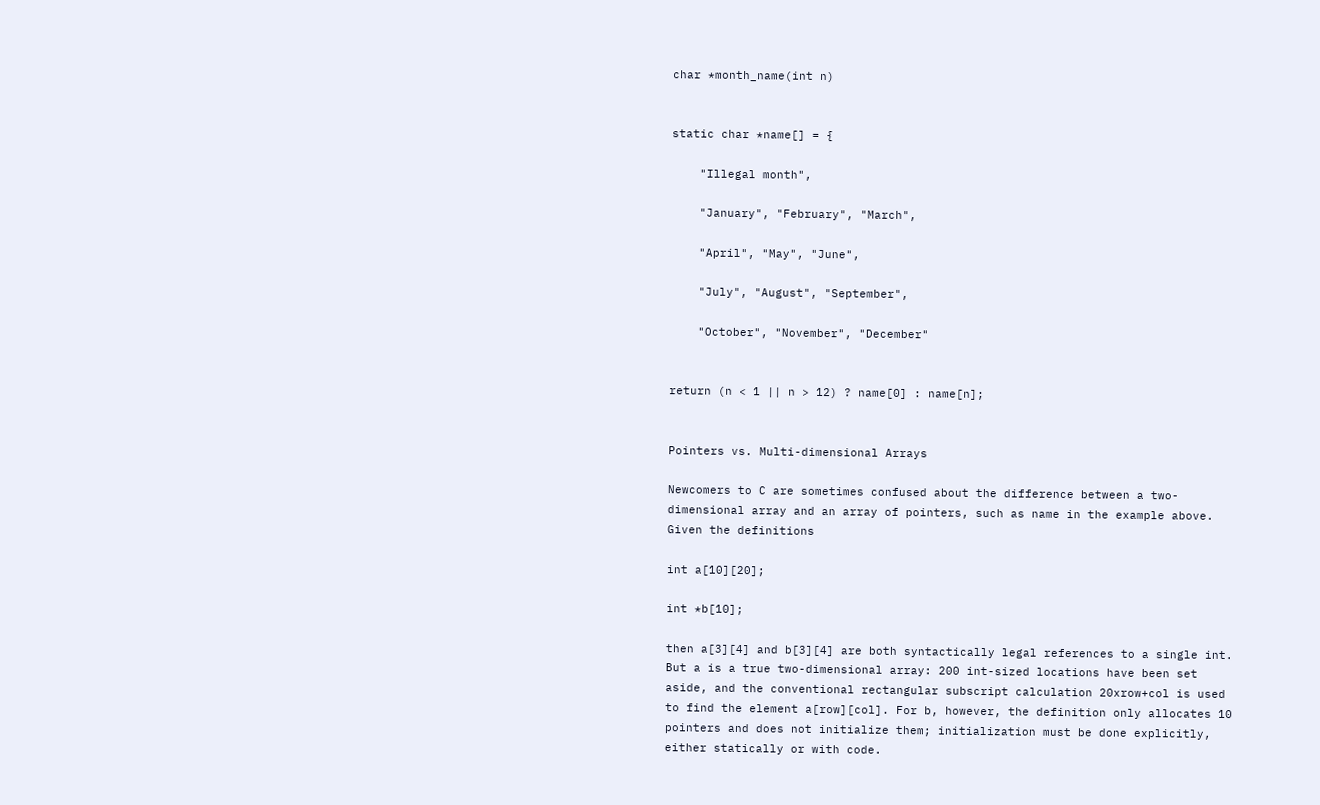char *month_name(int n)


static char *name[] = {

    "Illegal month",

    "January", "February", "March",

    "April", "May", "June",

    "July", "August", "September",

    "October", "November", "December"


return (n < 1 || n > 12) ? name[0] : name[n];


Pointers vs. Multi-dimensional Arrays

Newcomers to C are sometimes confused about the difference between a two-dimensional array and an array of pointers, such as name in the example above. Given the definitions

int a[10][20];

int *b[10];

then a[3][4] and b[3][4] are both syntactically legal references to a single int. But a is a true two-dimensional array: 200 int-sized locations have been set aside, and the conventional rectangular subscript calculation 20xrow+col is used to find the element a[row][col]. For b, however, the definition only allocates 10 pointers and does not initialize them; initialization must be done explicitly, either statically or with code.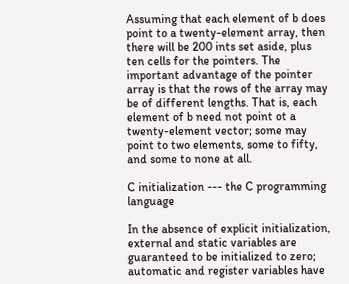Assuming that each element of b does point to a twenty-element array, then there will be 200 ints set aside, plus ten cells for the pointers. The important advantage of the pointer array is that the rows of the array may be of different lengths. That is, each element of b need not point ot a twenty-element vector; some may point to two elements, some to fifty, and some to none at all.

C initialization --- the C programming language

In the absence of explicit initialization, external and static variables are guaranteed to be initialized to zero; automatic and register variables have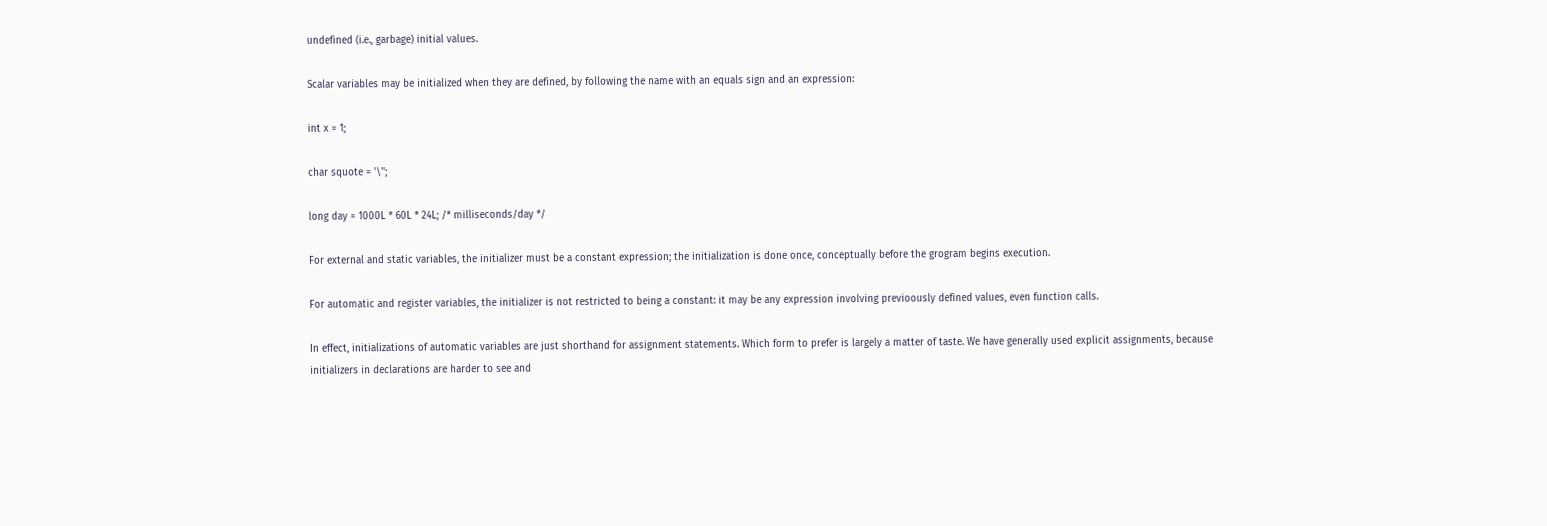undefined (i.e., garbage) initial values.

Scalar variables may be initialized when they are defined, by following the name with an equals sign and an expression:

int x = 1;

char squote = '\'';

long day = 1000L * 60L * 24L; /* milliseconds/day */

For external and static variables, the initializer must be a constant expression; the initialization is done once, conceptually before the grogram begins execution.

For automatic and register variables, the initializer is not restricted to being a constant: it may be any expression involving previoously defined values, even function calls.

In effect, initializations of automatic variables are just shorthand for assignment statements. Which form to prefer is largely a matter of taste. We have generally used explicit assignments, because initializers in declarations are harder to see and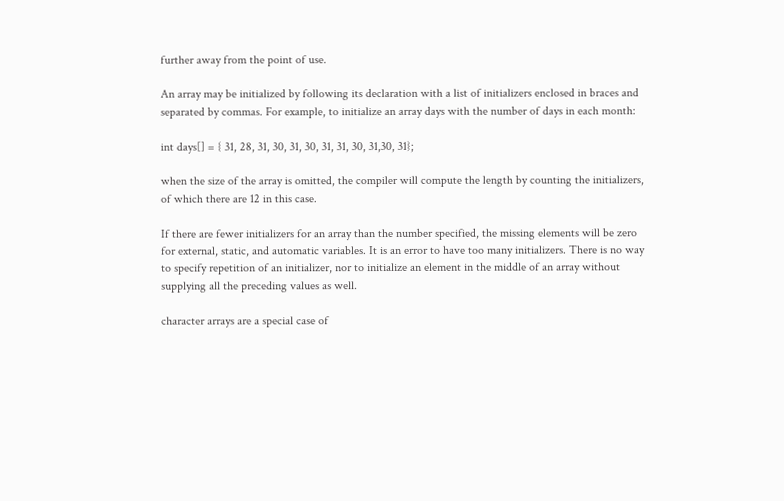further away from the point of use.

An array may be initialized by following its declaration with a list of initializers enclosed in braces and separated by commas. For example, to initialize an array days with the number of days in each month:

int days[] = { 31, 28, 31, 30, 31, 30, 31, 31, 30, 31,30, 31};

when the size of the array is omitted, the compiler will compute the length by counting the initializers, of which there are 12 in this case.

If there are fewer initializers for an array than the number specified, the missing elements will be zero for external, static, and automatic variables. It is an error to have too many initializers. There is no way to specify repetition of an initializer, nor to initialize an element in the middle of an array without supplying all the preceding values as well.

character arrays are a special case of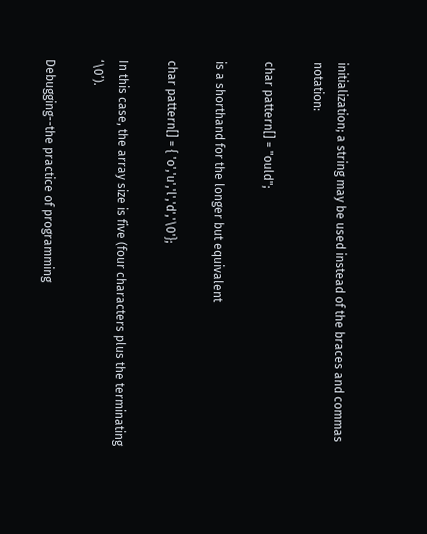initialization; a string may be used instead of the braces and commas notation:

char pattern[] = "ould";

is a shorthand for the longer but equivalent

char pattern[] = { 'o','u','l','d','\0'};

In this case, the array size is five (four characters plus the terminating ‘\0’).

Debugging--the practice of programming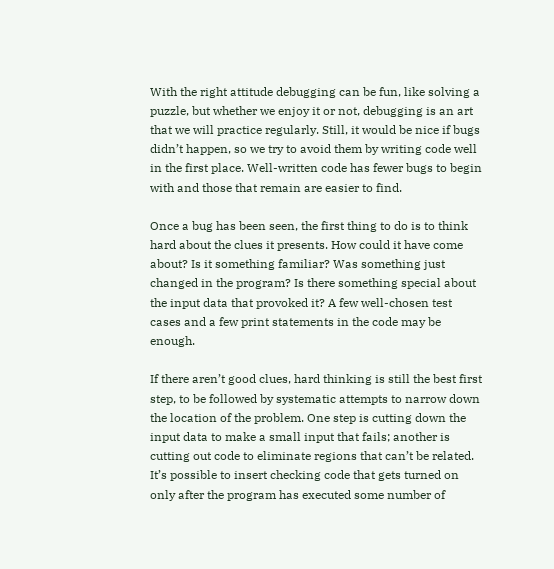With the right attitude debugging can be fun, like solving a puzzle, but whether we enjoy it or not, debugging is an art that we will practice regularly. Still, it would be nice if bugs didn’t happen, so we try to avoid them by writing code well in the first place. Well-written code has fewer bugs to begin with and those that remain are easier to find.

Once a bug has been seen, the first thing to do is to think hard about the clues it presents. How could it have come about? Is it something familiar? Was something just changed in the program? Is there something special about the input data that provoked it? A few well-chosen test cases and a few print statements in the code may be enough.

If there aren’t good clues, hard thinking is still the best first step, to be followed by systematic attempts to narrow down the location of the problem. One step is cutting down the input data to make a small input that fails; another is cutting out code to eliminate regions that can’t be related. It’s possible to insert checking code that gets turned on only after the program has executed some number of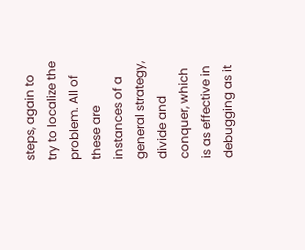steps, again to try to localize the problem. All of these are instances of a general strategy, divide and conquer, which is as effective in debugging as it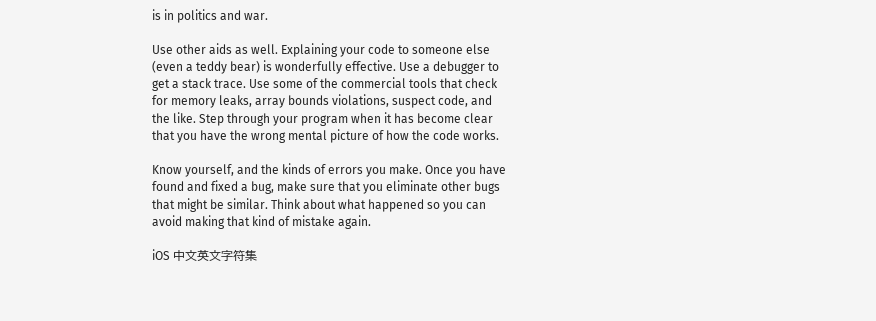is in politics and war.

Use other aids as well. Explaining your code to someone else (even a teddy bear) is wonderfully effective. Use a debugger to get a stack trace. Use some of the commercial tools that check for memory leaks, array bounds violations, suspect code, and the like. Step through your program when it has become clear that you have the wrong mental picture of how the code works.

Know yourself, and the kinds of errors you make. Once you have found and fixed a bug, make sure that you eliminate other bugs that might be similar. Think about what happened so you can avoid making that kind of mistake again.

iOS 中文英文字符集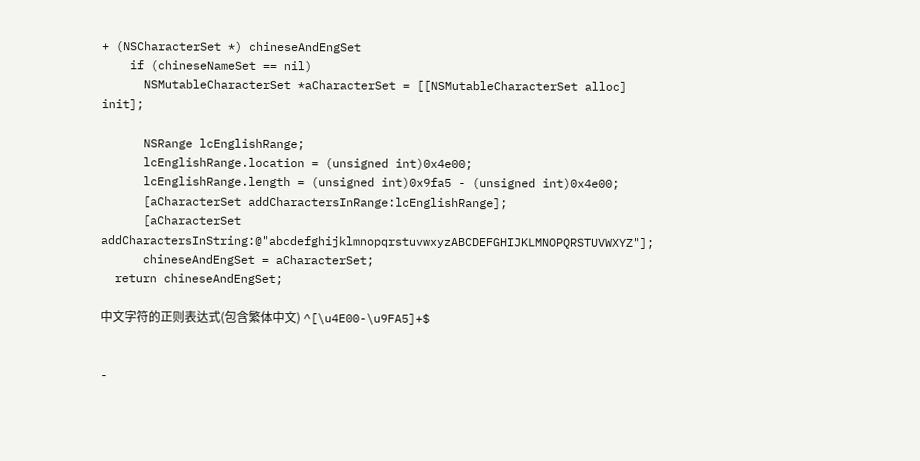+ (NSCharacterSet *) chineseAndEngSet
    if (chineseNameSet == nil)
      NSMutableCharacterSet *aCharacterSet = [[NSMutableCharacterSet alloc] init];

      NSRange lcEnglishRange;
      lcEnglishRange.location = (unsigned int)0x4e00;
      lcEnglishRange.length = (unsigned int)0x9fa5 - (unsigned int)0x4e00;
      [aCharacterSet addCharactersInRange:lcEnglishRange];
      [aCharacterSet addCharactersInString:@"abcdefghijklmnopqrstuvwxyzABCDEFGHIJKLMNOPQRSTUVWXYZ"];
      chineseAndEngSet = aCharacterSet;
  return chineseAndEngSet;

中文字符的正则表达式(包含繁体中文) ^[\u4E00-\u9FA5]+$


-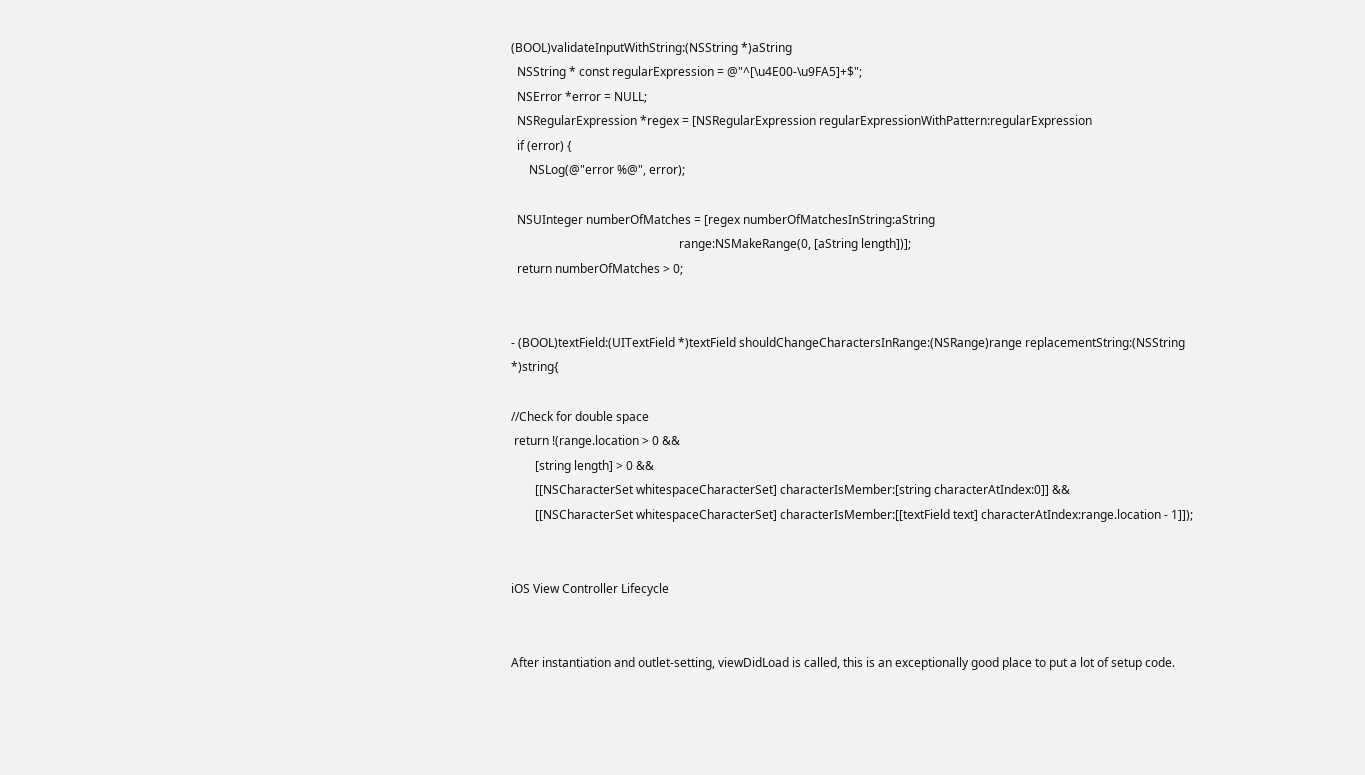(BOOL)validateInputWithString:(NSString *)aString
  NSString * const regularExpression = @"^[\u4E00-\u9FA5]+$";
  NSError *error = NULL;
  NSRegularExpression *regex = [NSRegularExpression regularExpressionWithPattern:regularExpression
  if (error) {
      NSLog(@"error %@", error);

  NSUInteger numberOfMatches = [regex numberOfMatchesInString:aString
                                                        range:NSMakeRange(0, [aString length])];
  return numberOfMatches > 0;


- (BOOL)textField:(UITextField *)textField shouldChangeCharactersInRange:(NSRange)range replacementString:(NSString *)string{

//Check for double space
 return !(range.location > 0 &&
        [string length] > 0 &&
        [[NSCharacterSet whitespaceCharacterSet] characterIsMember:[string characterAtIndex:0]] &&
        [[NSCharacterSet whitespaceCharacterSet] characterIsMember:[[textField text] characterAtIndex:range.location - 1]]);


iOS View Controller Lifecycle


After instantiation and outlet-setting, viewDidLoad is called, this is an exceptionally good place to put a lot of setup code.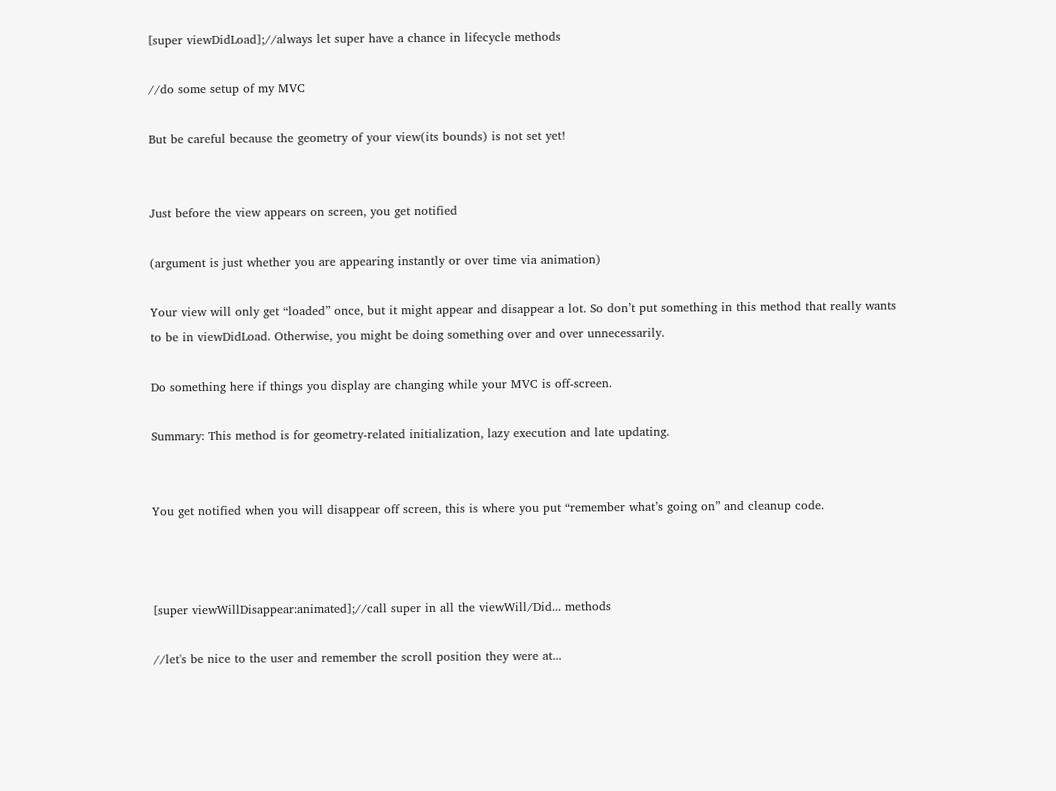[super viewDidLoad];//always let super have a chance in lifecycle methods

//do some setup of my MVC

But be careful because the geometry of your view(its bounds) is not set yet!


Just before the view appears on screen, you get notified

(argument is just whether you are appearing instantly or over time via animation)

Your view will only get “loaded” once, but it might appear and disappear a lot. So don’t put something in this method that really wants to be in viewDidLoad. Otherwise, you might be doing something over and over unnecessarily.

Do something here if things you display are changing while your MVC is off-screen.

Summary: This method is for geometry-related initialization, lazy execution and late updating.


You get notified when you will disappear off screen, this is where you put “remember what’s going on” and cleanup code.



[super viewWillDisappear:animated];//call super in all the viewWill/Did... methods

//let's be nice to the user and remember the scroll position they were at...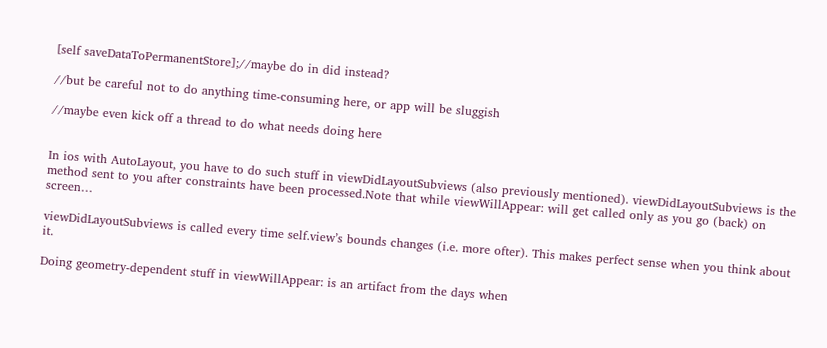[self saveDataToPermanentStore];//maybe do in did instead?

//but be careful not to do anything time-consuming here, or app will be sluggish

//maybe even kick off a thread to do what needs doing here


In ios with AutoLayout, you have to do such stuff in viewDidLayoutSubviews (also previously mentioned). viewDidLayoutSubviews is the method sent to you after constraints have been processed.Note that while viewWillAppear: will get called only as you go (back) on screen…

viewDidLayoutSubviews is called every time self.view’s bounds changes (i.e. more ofter). This makes perfect sense when you think about it.

Doing geometry-dependent stuff in viewWillAppear: is an artifact from the days when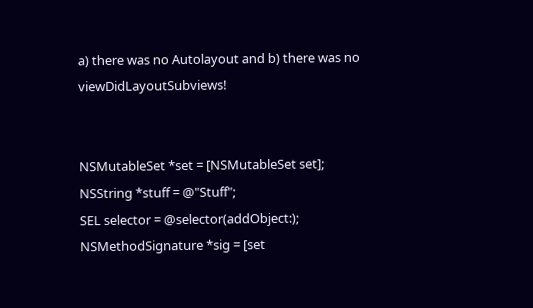a) there was no Autolayout and b) there was no viewDidLayoutSubviews!


NSMutableSet *set = [NSMutableSet set];
NSString *stuff = @"Stuff";
SEL selector = @selector(addObject:);
NSMethodSignature *sig = [set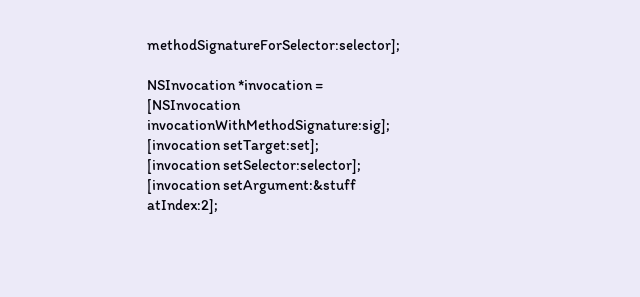methodSignatureForSelector:selector];

NSInvocation *invocation = [NSInvocation invocationWithMethodSignature:sig];
[invocation setTarget:set];
[invocation setSelector:selector];
[invocation setArgument:&stuff atIndex:2];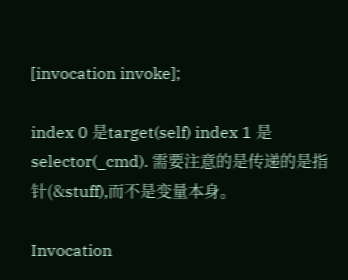[invocation invoke];

index 0 是target(self) index 1 是selector(_cmd). 需要注意的是传递的是指针(&stuff),而不是变量本身。

Invocation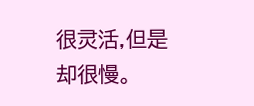很灵活,但是却很慢。